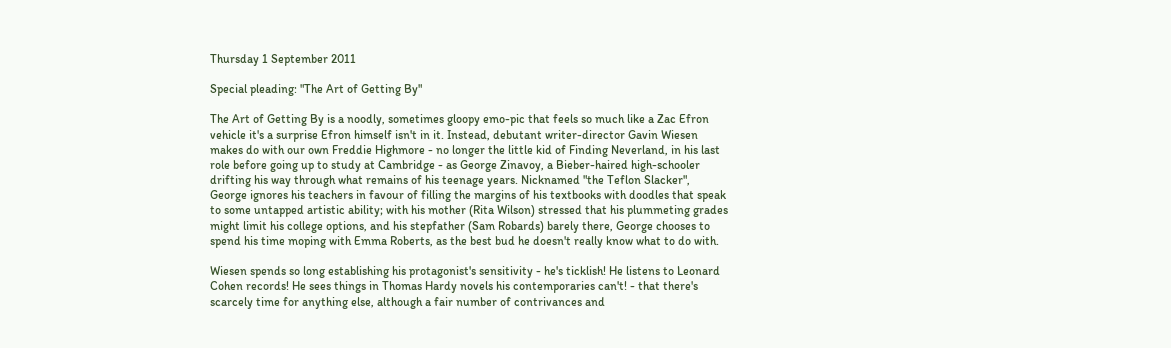Thursday 1 September 2011

Special pleading: "The Art of Getting By"

The Art of Getting By is a noodly, sometimes gloopy emo-pic that feels so much like a Zac Efron vehicle it's a surprise Efron himself isn't in it. Instead, debutant writer-director Gavin Wiesen makes do with our own Freddie Highmore - no longer the little kid of Finding Neverland, in his last role before going up to study at Cambridge - as George Zinavoy, a Bieber-haired high-schooler drifting his way through what remains of his teenage years. Nicknamed "the Teflon Slacker", George ignores his teachers in favour of filling the margins of his textbooks with doodles that speak to some untapped artistic ability; with his mother (Rita Wilson) stressed that his plummeting grades might limit his college options, and his stepfather (Sam Robards) barely there, George chooses to spend his time moping with Emma Roberts, as the best bud he doesn't really know what to do with.

Wiesen spends so long establishing his protagonist's sensitivity - he's ticklish! He listens to Leonard Cohen records! He sees things in Thomas Hardy novels his contemporaries can't! - that there's scarcely time for anything else, although a fair number of contrivances and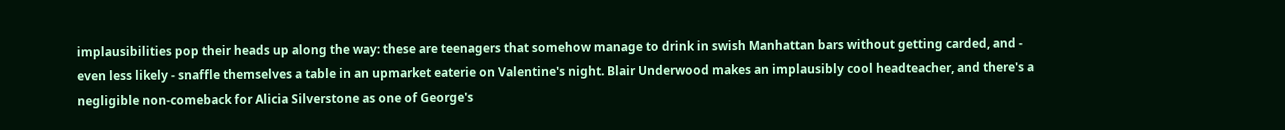implausibilities pop their heads up along the way: these are teenagers that somehow manage to drink in swish Manhattan bars without getting carded, and - even less likely - snaffle themselves a table in an upmarket eaterie on Valentine's night. Blair Underwood makes an implausibly cool headteacher, and there's a negligible non-comeback for Alicia Silverstone as one of George's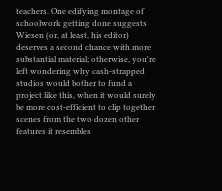teachers. One edifying montage of schoolwork getting done suggests Wiesen (or, at least, his editor) deserves a second chance with more substantial material; otherwise, you're left wondering why cash-strapped studios would bother to fund a project like this, when it would surely be more cost-efficient to clip together scenes from the two dozen other features it resembles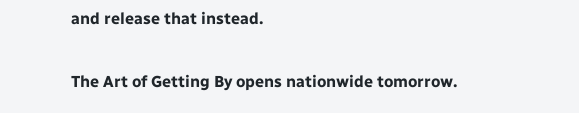and release that instead.

The Art of Getting By opens nationwide tomorrow.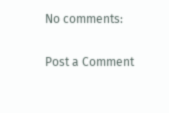No comments:

Post a Comment